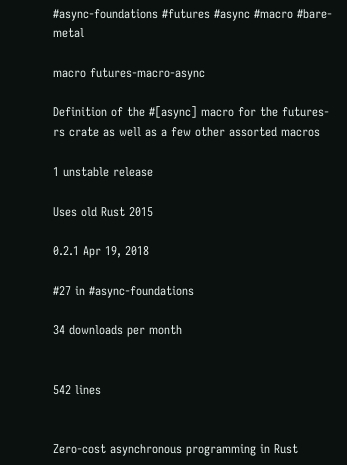#async-foundations #futures #async #macro #bare-metal

macro futures-macro-async

Definition of the #[async] macro for the futures-rs crate as well as a few other assorted macros

1 unstable release

Uses old Rust 2015

0.2.1 Apr 19, 2018

#27 in #async-foundations

34 downloads per month


542 lines


Zero-cost asynchronous programming in Rust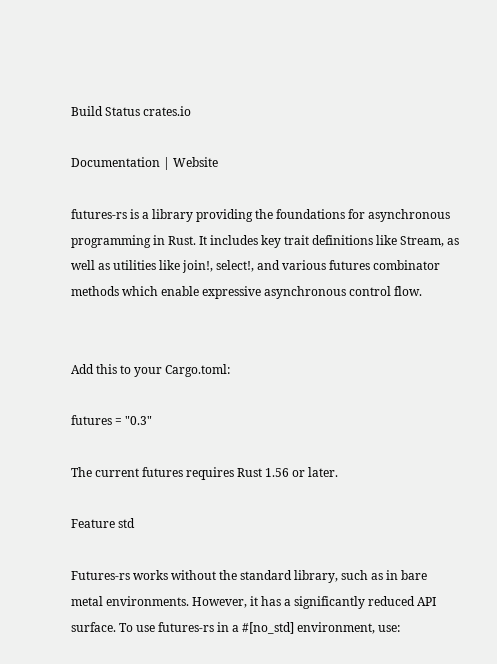Build Status crates.io

Documentation | Website

futures-rs is a library providing the foundations for asynchronous programming in Rust. It includes key trait definitions like Stream, as well as utilities like join!, select!, and various futures combinator methods which enable expressive asynchronous control flow.


Add this to your Cargo.toml:

futures = "0.3"

The current futures requires Rust 1.56 or later.

Feature std

Futures-rs works without the standard library, such as in bare metal environments. However, it has a significantly reduced API surface. To use futures-rs in a #[no_std] environment, use: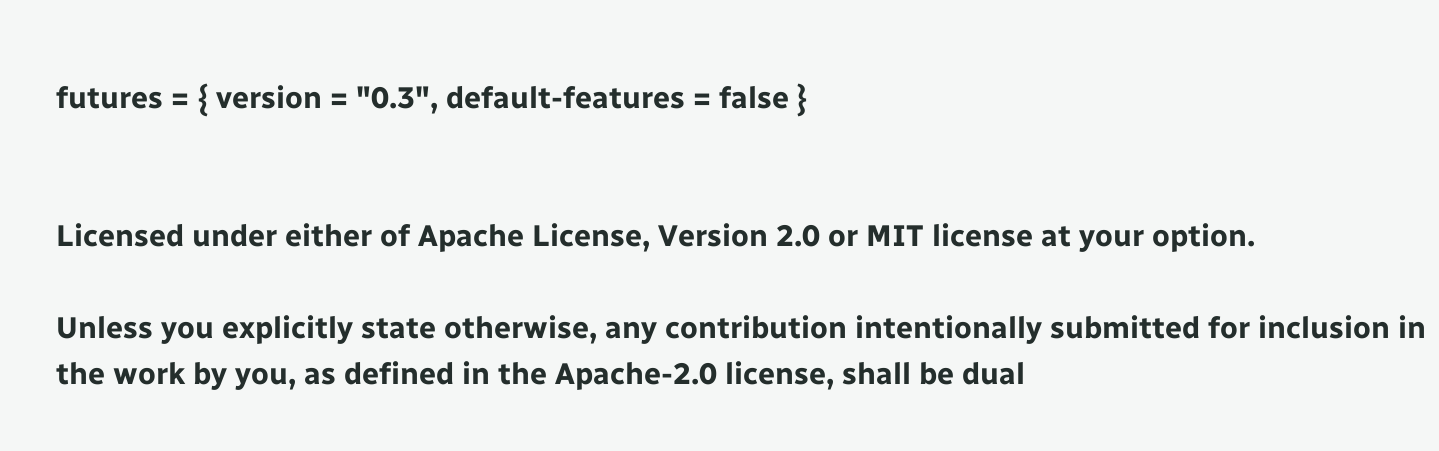futures = { version = "0.3", default-features = false }


Licensed under either of Apache License, Version 2.0 or MIT license at your option.

Unless you explicitly state otherwise, any contribution intentionally submitted for inclusion in the work by you, as defined in the Apache-2.0 license, shall be dual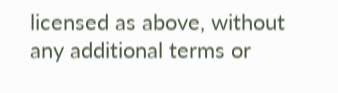licensed as above, without any additional terms or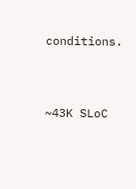conditions.


~43K SLoC